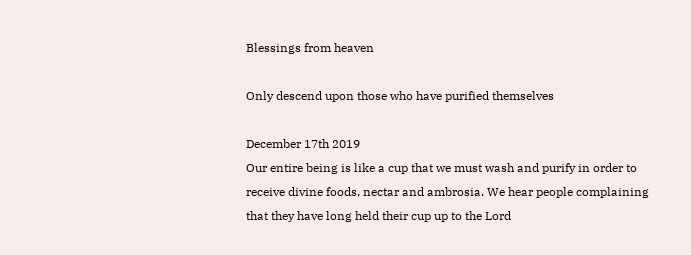Blessings from heaven

Only descend upon those who have purified themselves

December 17th 2019
Our entire being is like a cup that we must wash and purify in order to receive divine foods, nectar and ambrosia. We hear people complaining that they have long held their cup up to the Lord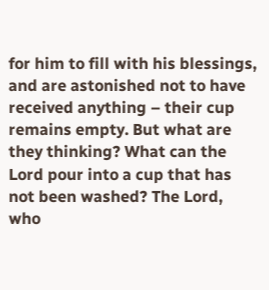for him to fill with his blessings, and are astonished not to have received anything – their cup remains empty. But what are they thinking? What can the Lord pour into a cup that has not been washed? The Lord, who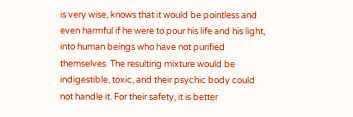is very wise, knows that it would be pointless and even harmful if he were to pour his life and his light, into human beings who have not purified themselves. The resulting mixture would be indigestible, toxic, and their psychic body could not handle it. For their safety, it is better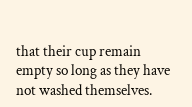that their cup remain empty so long as they have not washed themselves.